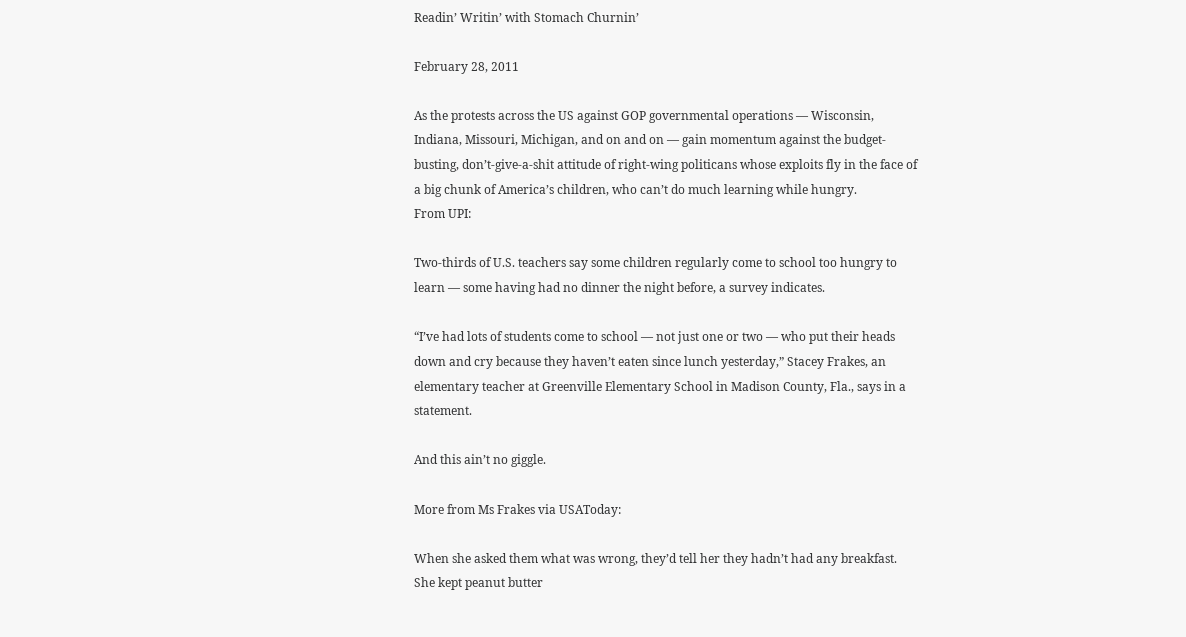Readin’ Writin’ with Stomach Churnin’

February 28, 2011

As the protests across the US against GOP governmental operations — Wisconsin, Indiana, Missouri, Michigan, and on and on — gain momentum against the budget-busting, don’t-give-a-shit attitude of right-wing politicans whose exploits fly in the face of a big chunk of America’s children, who can’t do much learning while hungry.
From UPI:

Two-thirds of U.S. teachers say some children regularly come to school too hungry to learn — some having had no dinner the night before, a survey indicates.

“I’ve had lots of students come to school — not just one or two — who put their heads down and cry because they haven’t eaten since lunch yesterday,” Stacey Frakes, an elementary teacher at Greenville Elementary School in Madison County, Fla., says in a statement.

And this ain’t no giggle.

More from Ms Frakes via USAToday:

When she asked them what was wrong, they’d tell her they hadn’t had any breakfast.
She kept peanut butter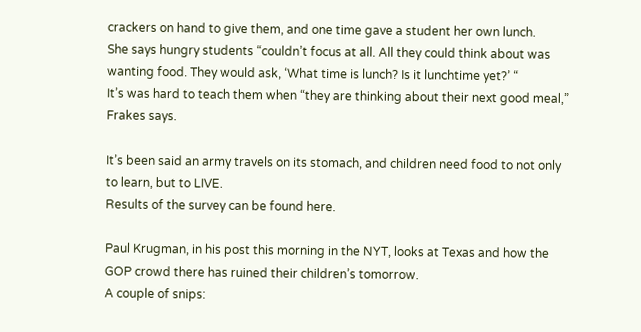crackers on hand to give them, and one time gave a student her own lunch.
She says hungry students “couldn’t focus at all. All they could think about was wanting food. They would ask, ‘What time is lunch? Is it lunchtime yet?’ “
It’s was hard to teach them when “they are thinking about their next good meal,” Frakes says.

It’s been said an army travels on its stomach, and children need food to not only to learn, but to LIVE.
Results of the survey can be found here.

Paul Krugman, in his post this morning in the NYT, looks at Texas and how the GOP crowd there has ruined their children’s tomorrow.
A couple of snips: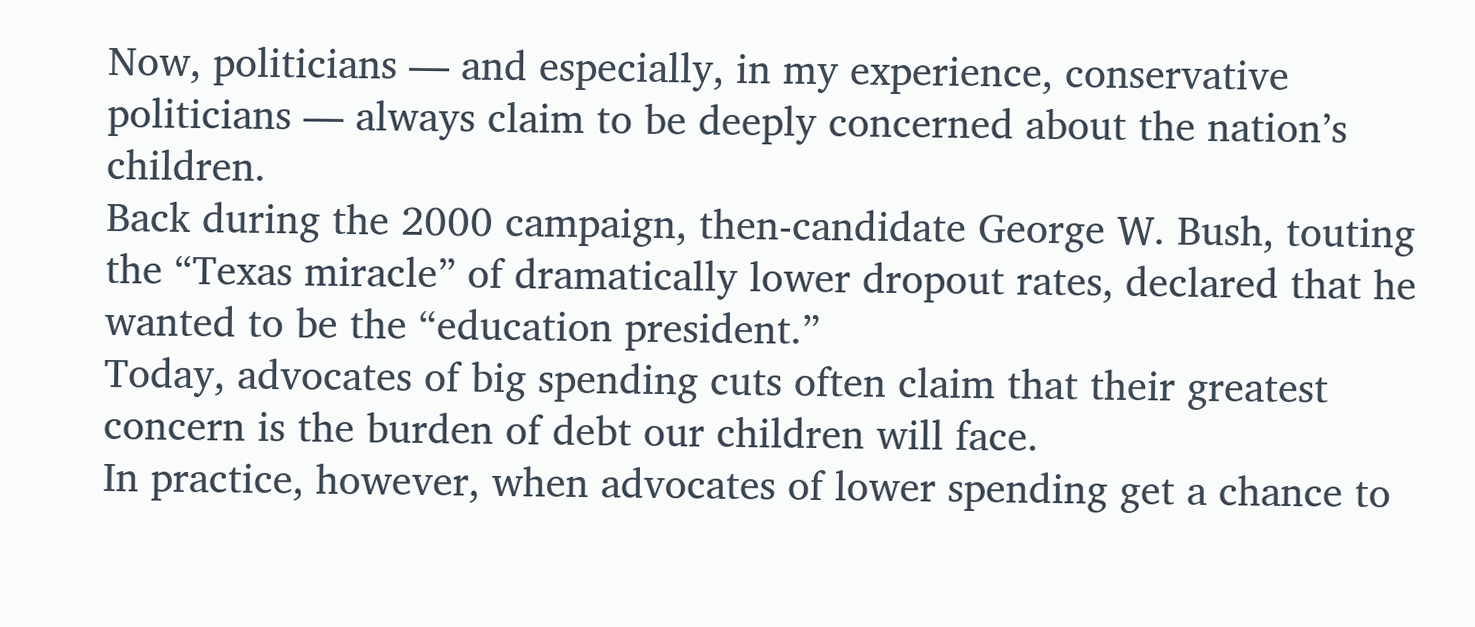Now, politicians — and especially, in my experience, conservative politicians — always claim to be deeply concerned about the nation’s children.
Back during the 2000 campaign, then-candidate George W. Bush, touting the “Texas miracle” of dramatically lower dropout rates, declared that he wanted to be the “education president.”
Today, advocates of big spending cuts often claim that their greatest concern is the burden of debt our children will face.
In practice, however, when advocates of lower spending get a chance to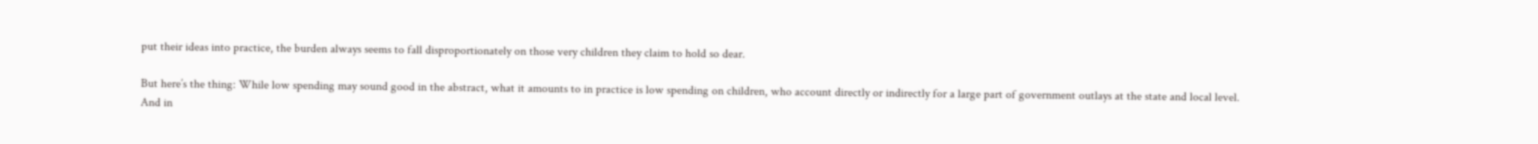put their ideas into practice, the burden always seems to fall disproportionately on those very children they claim to hold so dear.

But here’s the thing: While low spending may sound good in the abstract, what it amounts to in practice is low spending on children, who account directly or indirectly for a large part of government outlays at the state and local level.
And in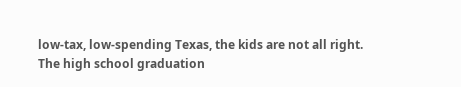low-tax, low-spending Texas, the kids are not all right.
The high school graduation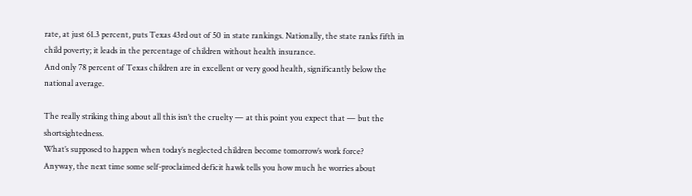rate, at just 61.3 percent, puts Texas 43rd out of 50 in state rankings. Nationally, the state ranks fifth in child poverty; it leads in the percentage of children without health insurance.
And only 78 percent of Texas children are in excellent or very good health, significantly below the national average.

The really striking thing about all this isn’t the cruelty — at this point you expect that — but the shortsightedness.
What’s supposed to happen when today’s neglected children become tomorrow’s work force?
Anyway, the next time some self-proclaimed deficit hawk tells you how much he worries about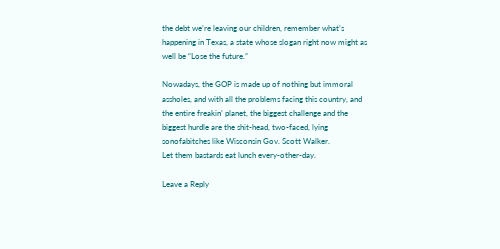the debt we’re leaving our children, remember what’s happening in Texas, a state whose slogan right now might as well be “Lose the future.”

Nowadays, the GOP is made up of nothing but immoral assholes, and with all the problems facing this country, and the entire freakin’ planet, the biggest challenge and the biggest hurdle are the shit-head, two-faced, lying sonofabitches like Wisconsin Gov. Scott Walker.
Let them bastards eat lunch every-other-day.

Leave a Reply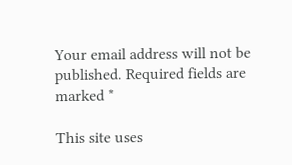Your email address will not be published. Required fields are marked *

This site uses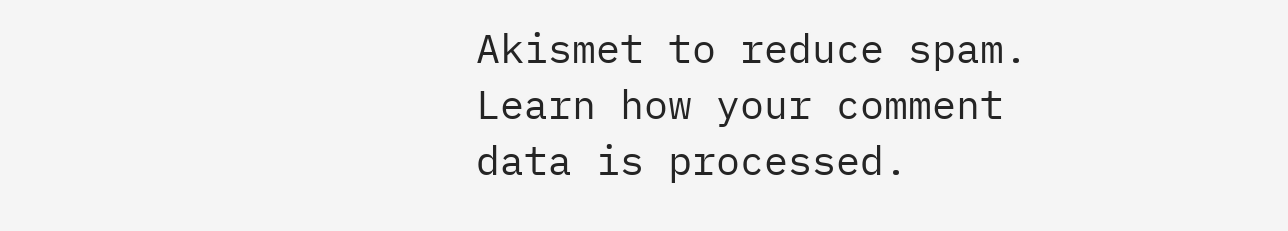Akismet to reduce spam. Learn how your comment data is processed.